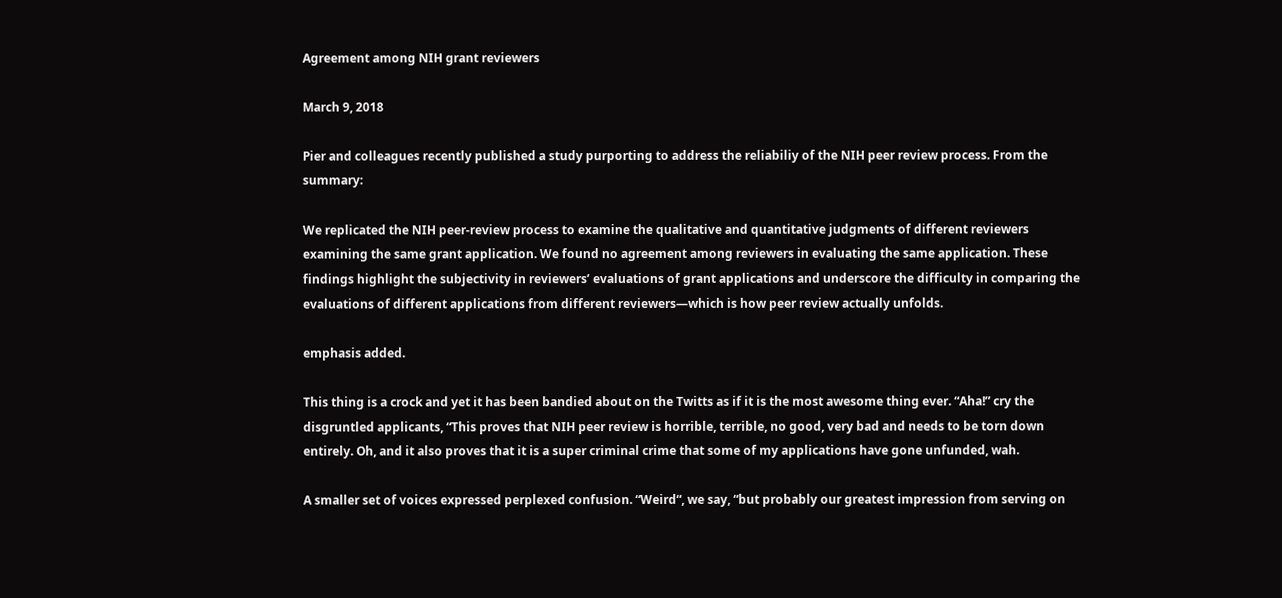Agreement among NIH grant reviewers

March 9, 2018

Pier and colleagues recently published a study purporting to address the reliabiliy of the NIH peer review process. From the summary:

We replicated the NIH peer-review process to examine the qualitative and quantitative judgments of different reviewers examining the same grant application. We found no agreement among reviewers in evaluating the same application. These findings highlight the subjectivity in reviewers’ evaluations of grant applications and underscore the difficulty in comparing the evaluations of different applications from different reviewers—which is how peer review actually unfolds.

emphasis added.

This thing is a crock and yet it has been bandied about on the Twitts as if it is the most awesome thing ever. “Aha!” cry the disgruntled applicants, “This proves that NIH peer review is horrible, terrible, no good, very bad and needs to be torn down entirely. Oh, and it also proves that it is a super criminal crime that some of my applications have gone unfunded, wah.

A smaller set of voices expressed perplexed confusion. “Weird“, we say, “but probably our greatest impression from serving on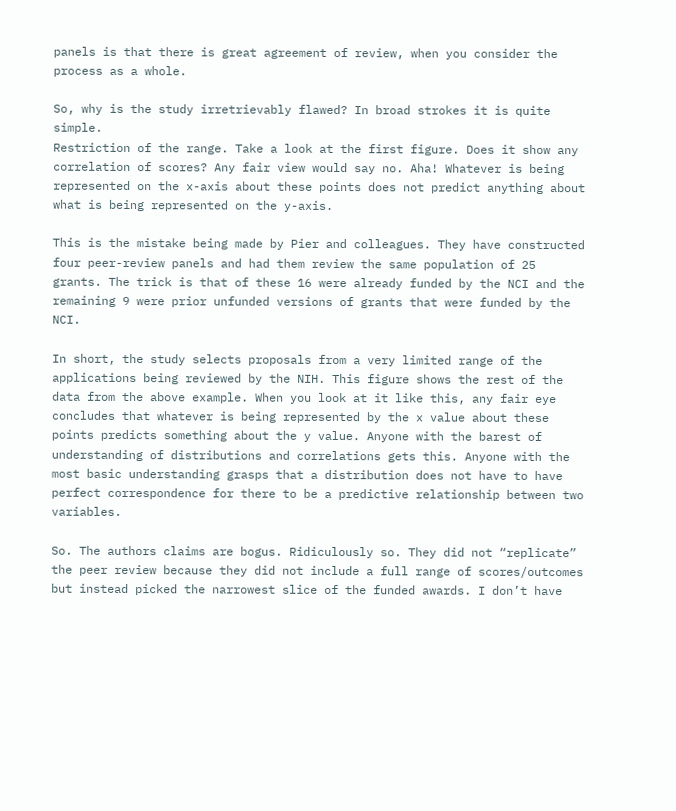panels is that there is great agreement of review, when you consider the process as a whole.

So, why is the study irretrievably flawed? In broad strokes it is quite simple.
Restriction of the range. Take a look at the first figure. Does it show any correlation of scores? Any fair view would say no. Aha! Whatever is being represented on the x-axis about these points does not predict anything about what is being represented on the y-axis.

This is the mistake being made by Pier and colleagues. They have constructed four peer-review panels and had them review the same population of 25 grants. The trick is that of these 16 were already funded by the NCI and the remaining 9 were prior unfunded versions of grants that were funded by the NCI.

In short, the study selects proposals from a very limited range of the applications being reviewed by the NIH. This figure shows the rest of the data from the above example. When you look at it like this, any fair eye concludes that whatever is being represented by the x value about these points predicts something about the y value. Anyone with the barest of understanding of distributions and correlations gets this. Anyone with the most basic understanding grasps that a distribution does not have to have perfect correspondence for there to be a predictive relationship between two variables.

So. The authors claims are bogus. Ridiculously so. They did not “replicate” the peer review because they did not include a full range of scores/outcomes but instead picked the narrowest slice of the funded awards. I don’t have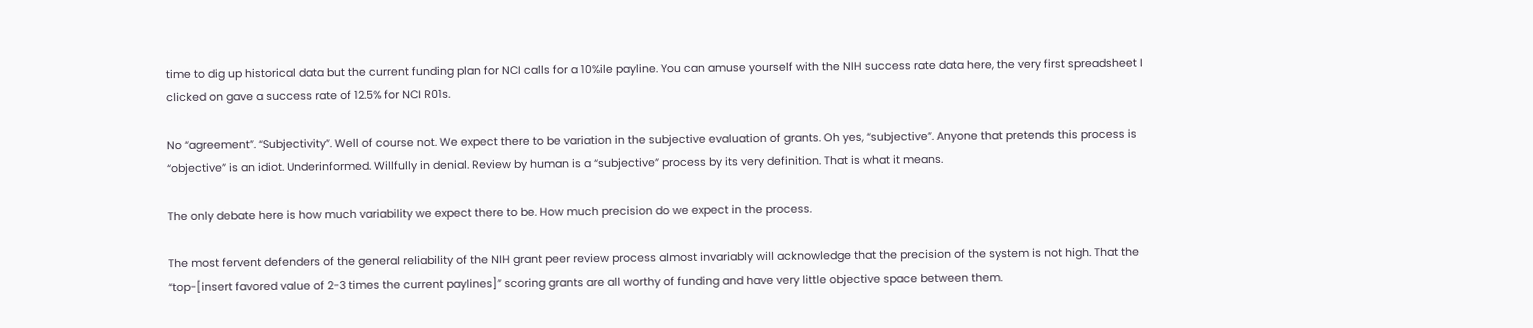time to dig up historical data but the current funding plan for NCI calls for a 10%ile payline. You can amuse yourself with the NIH success rate data here, the very first spreadsheet I clicked on gave a success rate of 12.5% for NCI R01s.

No “agreement”. “Subjectivity”. Well of course not. We expect there to be variation in the subjective evaluation of grants. Oh yes, “subjective”. Anyone that pretends this process is “objective” is an idiot. Underinformed. Willfully in denial. Review by human is a “subjective” process by its very definition. That is what it means.

The only debate here is how much variability we expect there to be. How much precision do we expect in the process.

The most fervent defenders of the general reliability of the NIH grant peer review process almost invariably will acknowledge that the precision of the system is not high. That the “top-[insert favored value of 2-3 times the current paylines]” scoring grants are all worthy of funding and have very little objective space between them.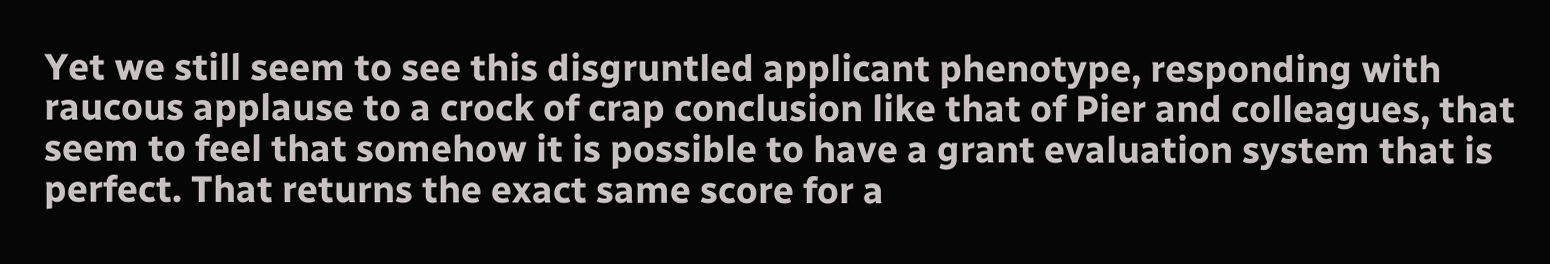Yet we still seem to see this disgruntled applicant phenotype, responding with raucous applause to a crock of crap conclusion like that of Pier and colleagues, that seem to feel that somehow it is possible to have a grant evaluation system that is perfect. That returns the exact same score for a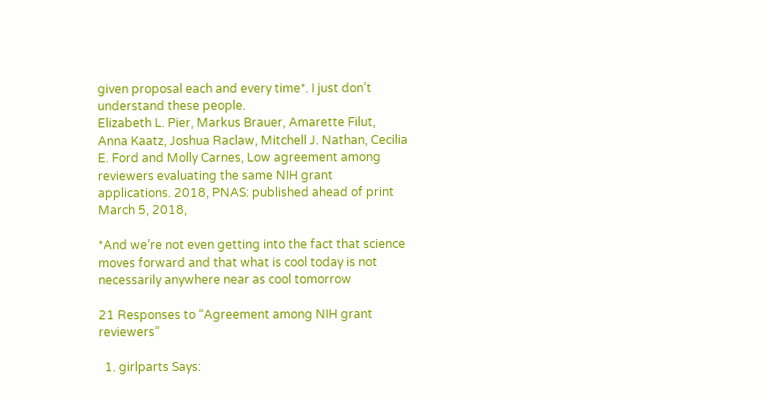given proposal each and every time*. I just don’t understand these people.
Elizabeth L. Pier, Markus Brauer, Amarette Filut, Anna Kaatz, Joshua Raclaw, Mitchell J. Nathan, Cecilia E. Ford and Molly Carnes, Low agreement among reviewers evaluating the same NIH grant applications. 2018, PNAS: published ahead of print March 5, 2018,

*And we’re not even getting into the fact that science moves forward and that what is cool today is not necessarily anywhere near as cool tomorrow

21 Responses to “Agreement among NIH grant reviewers”

  1. girlparts Says: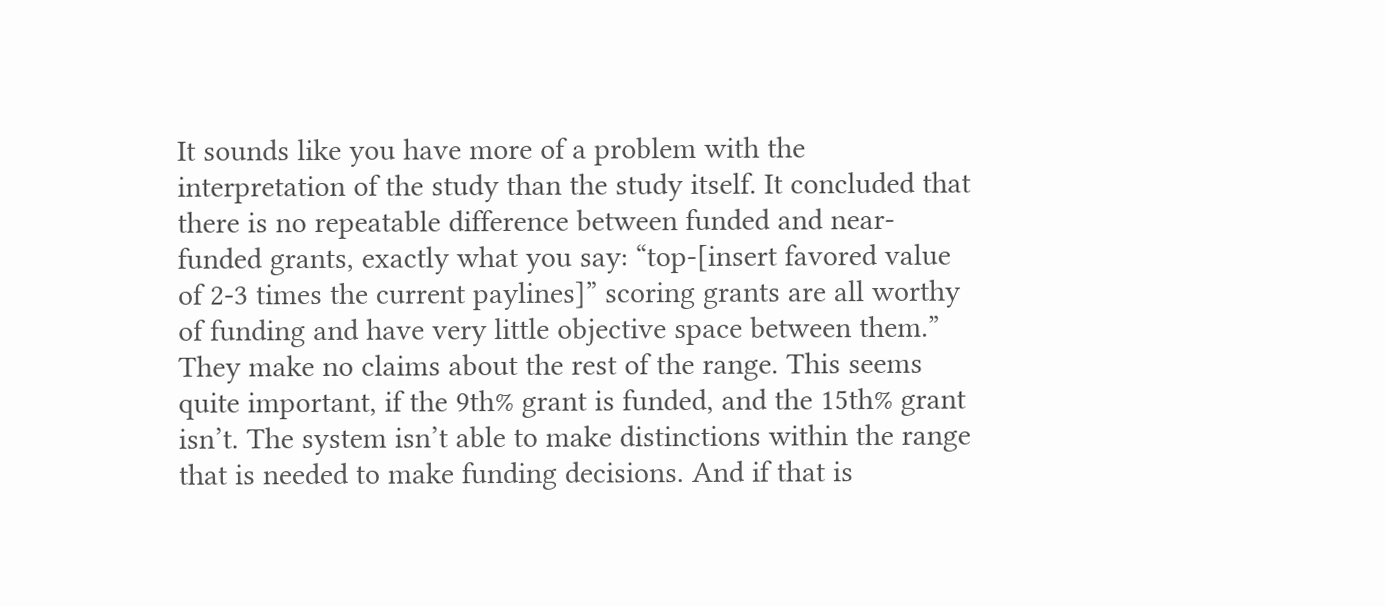It sounds like you have more of a problem with the interpretation of the study than the study itself. It concluded that there is no repeatable difference between funded and near-funded grants, exactly what you say: “top-[insert favored value of 2-3 times the current paylines]” scoring grants are all worthy of funding and have very little objective space between them.” They make no claims about the rest of the range. This seems quite important, if the 9th% grant is funded, and the 15th% grant isn’t. The system isn’t able to make distinctions within the range that is needed to make funding decisions. And if that is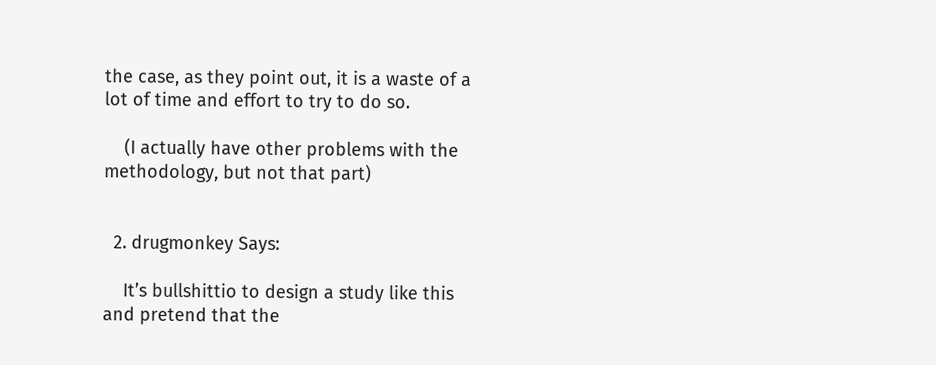the case, as they point out, it is a waste of a lot of time and effort to try to do so.

    (I actually have other problems with the methodology, but not that part)


  2. drugmonkey Says:

    It’s bullshittio to design a study like this and pretend that the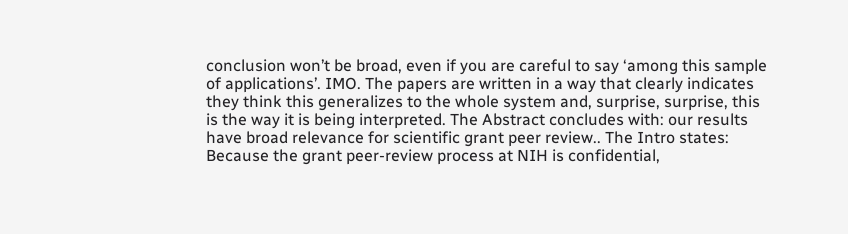conclusion won’t be broad, even if you are careful to say ‘among this sample of applications’. IMO. The papers are written in a way that clearly indicates they think this generalizes to the whole system and, surprise, surprise, this is the way it is being interpreted. The Abstract concludes with: our results have broad relevance for scientific grant peer review.. The Intro states: Because the grant peer-review process at NIH is confidential,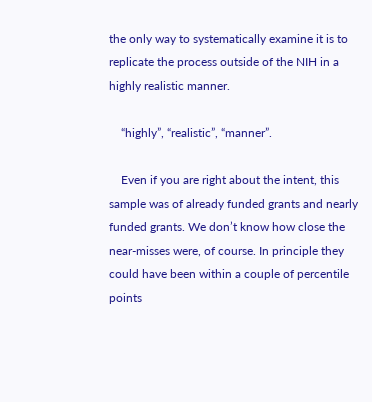the only way to systematically examine it is to replicate the process outside of the NIH in a highly realistic manner.

    “highly”, “realistic”, “manner”.

    Even if you are right about the intent, this sample was of already funded grants and nearly funded grants. We don’t know how close the near-misses were, of course. In principle they could have been within a couple of percentile points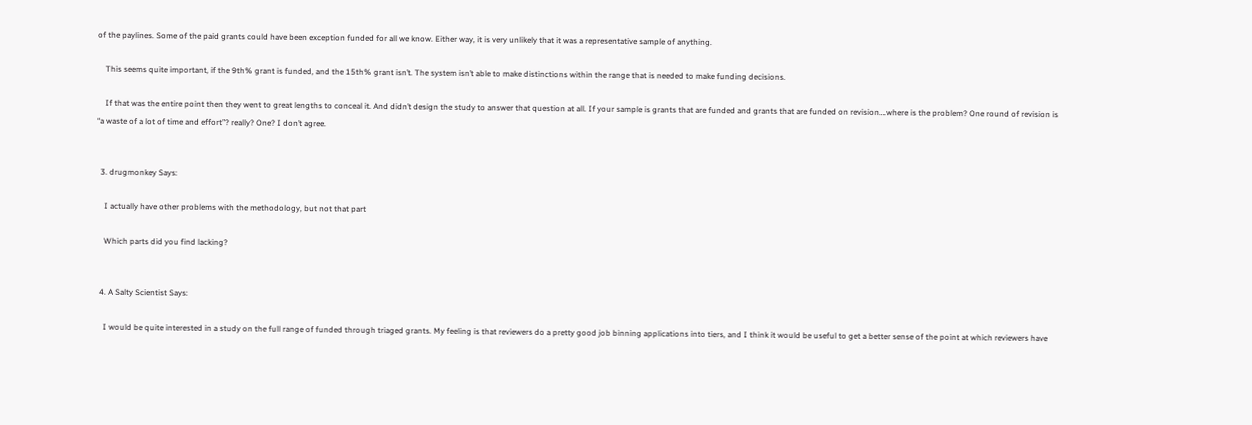of the paylines. Some of the paid grants could have been exception funded for all we know. Either way, it is very unlikely that it was a representative sample of anything.

    This seems quite important, if the 9th% grant is funded, and the 15th% grant isn’t. The system isn’t able to make distinctions within the range that is needed to make funding decisions.

    If that was the entire point then they went to great lengths to conceal it. And didn’t design the study to answer that question at all. If your sample is grants that are funded and grants that are funded on revision….where is the problem? One round of revision is “a waste of a lot of time and effort”? really? One? I don’t agree.


  3. drugmonkey Says:

    I actually have other problems with the methodology, but not that part

    Which parts did you find lacking?


  4. A Salty Scientist Says:

    I would be quite interested in a study on the full range of funded through triaged grants. My feeling is that reviewers do a pretty good job binning applications into tiers, and I think it would be useful to get a better sense of the point at which reviewers have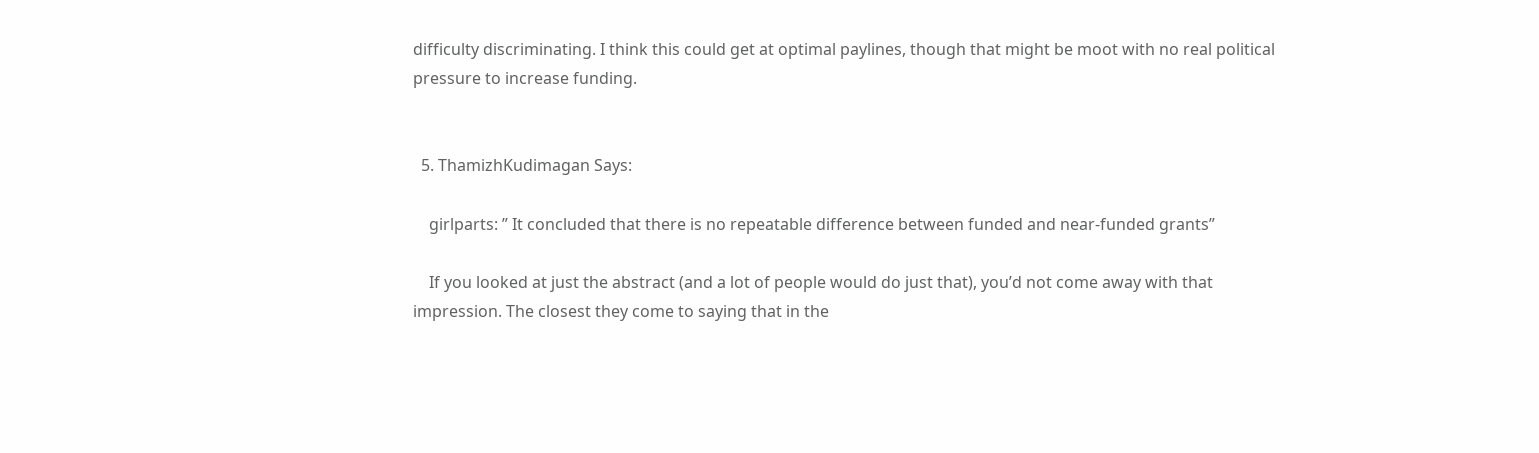difficulty discriminating. I think this could get at optimal paylines, though that might be moot with no real political pressure to increase funding.


  5. ThamizhKudimagan Says:

    girlparts: ” It concluded that there is no repeatable difference between funded and near-funded grants”

    If you looked at just the abstract (and a lot of people would do just that), you’d not come away with that impression. The closest they come to saying that in the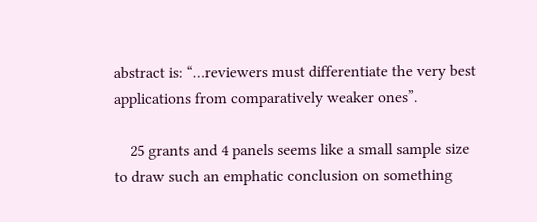abstract is: “…reviewers must differentiate the very best applications from comparatively weaker ones”.

    25 grants and 4 panels seems like a small sample size to draw such an emphatic conclusion on something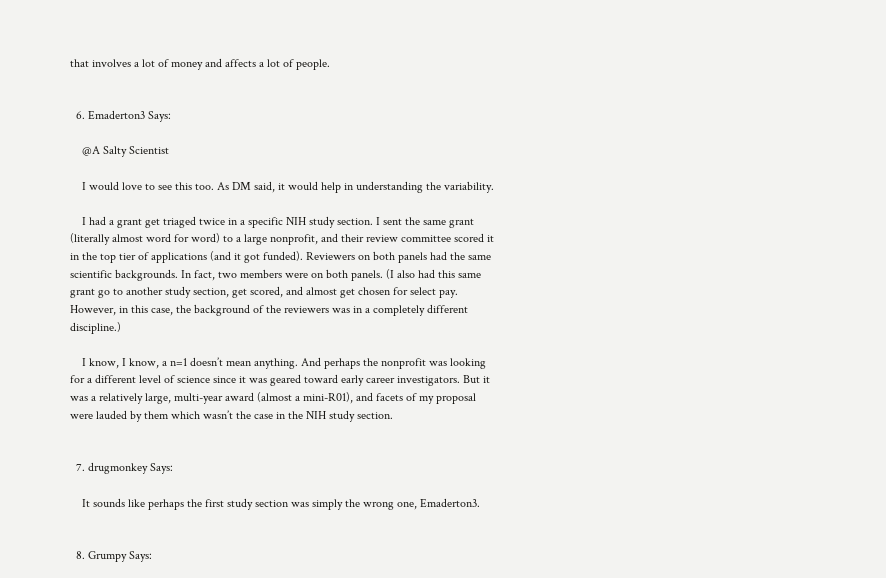that involves a lot of money and affects a lot of people.


  6. Emaderton3 Says:

    @A Salty Scientist

    I would love to see this too. As DM said, it would help in understanding the variability.

    I had a grant get triaged twice in a specific NIH study section. I sent the same grant (literally almost word for word) to a large nonprofit, and their review committee scored it in the top tier of applications (and it got funded). Reviewers on both panels had the same scientific backgrounds. In fact, two members were on both panels. (I also had this same grant go to another study section, get scored, and almost get chosen for select pay. However, in this case, the background of the reviewers was in a completely different discipline.)

    I know, I know, a n=1 doesn’t mean anything. And perhaps the nonprofit was looking for a different level of science since it was geared toward early career investigators. But it was a relatively large, multi-year award (almost a mini-R01), and facets of my proposal were lauded by them which wasn’t the case in the NIH study section.


  7. drugmonkey Says:

    It sounds like perhaps the first study section was simply the wrong one, Emaderton3.


  8. Grumpy Says: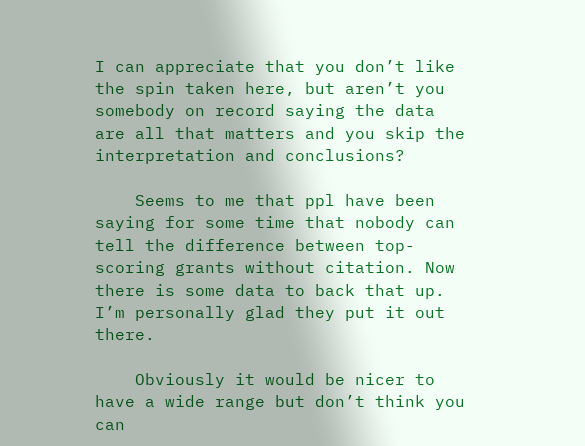I can appreciate that you don’t like the spin taken here, but aren’t you somebody on record saying the data are all that matters and you skip the interpretation and conclusions?

    Seems to me that ppl have been saying for some time that nobody can tell the difference between top-scoring grants without citation. Now there is some data to back that up. I’m personally glad they put it out there.

    Obviously it would be nicer to have a wide range but don’t think you can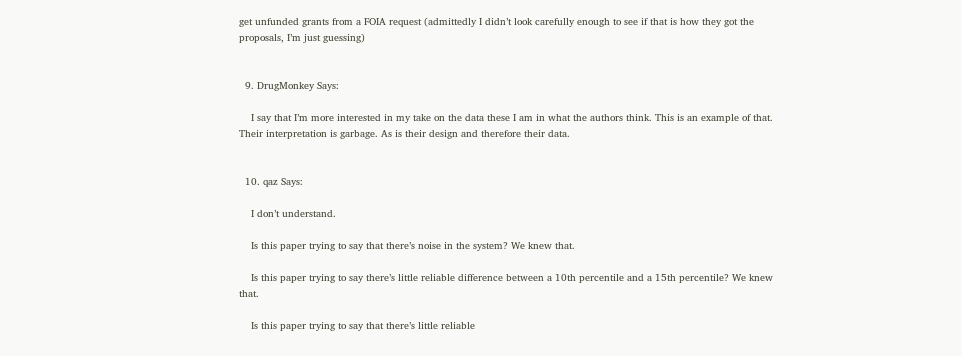get unfunded grants from a FOIA request (admittedly I didn’t look carefully enough to see if that is how they got the proposals, I’m just guessing)


  9. DrugMonkey Says:

    I say that I’m more interested in my take on the data these I am in what the authors think. This is an example of that. Their interpretation is garbage. As is their design and therefore their data.


  10. qaz Says:

    I don’t understand.

    Is this paper trying to say that there’s noise in the system? We knew that.

    Is this paper trying to say there’s little reliable difference between a 10th percentile and a 15th percentile? We knew that.

    Is this paper trying to say that there’s little reliable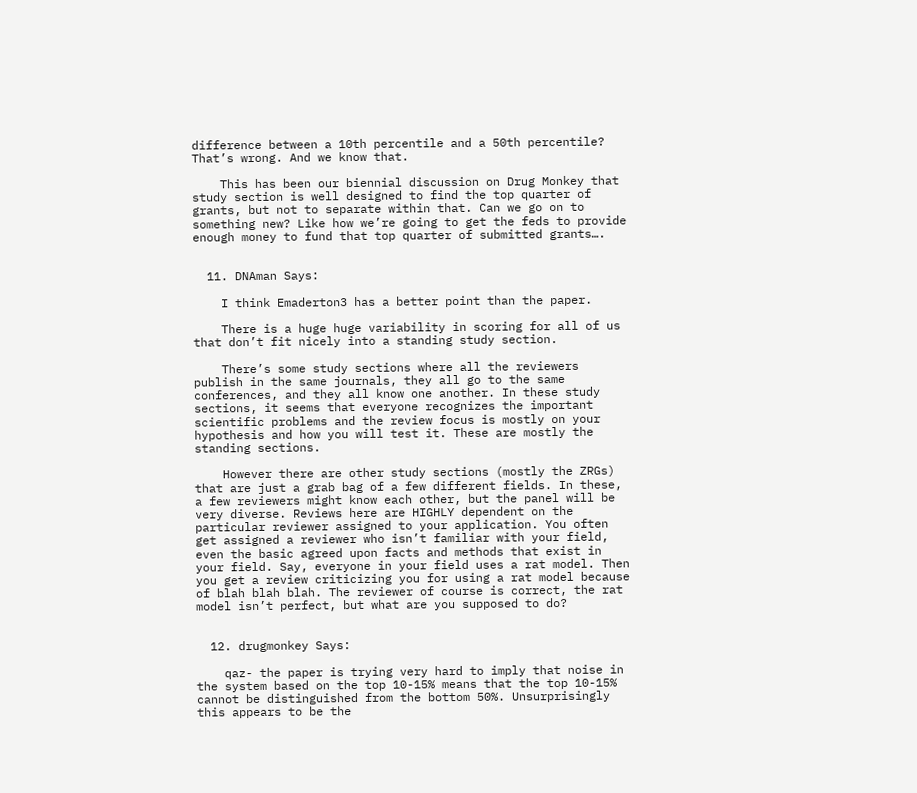difference between a 10th percentile and a 50th percentile? That’s wrong. And we know that.

    This has been our biennial discussion on Drug Monkey that study section is well designed to find the top quarter of grants, but not to separate within that. Can we go on to something new? Like how we’re going to get the feds to provide enough money to fund that top quarter of submitted grants….


  11. DNAman Says:

    I think Emaderton3 has a better point than the paper.

    There is a huge huge variability in scoring for all of us that don’t fit nicely into a standing study section.

    There’s some study sections where all the reviewers publish in the same journals, they all go to the same conferences, and they all know one another. In these study sections, it seems that everyone recognizes the important scientific problems and the review focus is mostly on your hypothesis and how you will test it. These are mostly the standing sections.

    However there are other study sections (mostly the ZRGs) that are just a grab bag of a few different fields. In these, a few reviewers might know each other, but the panel will be very diverse. Reviews here are HIGHLY dependent on the particular reviewer assigned to your application. You often get assigned a reviewer who isn’t familiar with your field, even the basic agreed upon facts and methods that exist in your field. Say, everyone in your field uses a rat model. Then you get a review criticizing you for using a rat model because of blah blah blah. The reviewer of course is correct, the rat model isn’t perfect, but what are you supposed to do?


  12. drugmonkey Says:

    qaz- the paper is trying very hard to imply that noise in the system based on the top 10-15% means that the top 10-15% cannot be distinguished from the bottom 50%. Unsurprisingly this appears to be the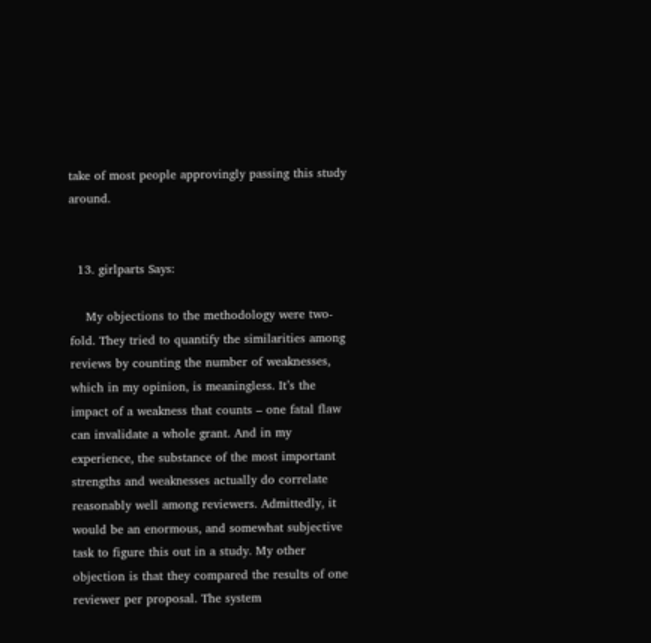take of most people approvingly passing this study around.


  13. girlparts Says:

    My objections to the methodology were two-fold. They tried to quantify the similarities among reviews by counting the number of weaknesses, which in my opinion, is meaningless. It’s the impact of a weakness that counts – one fatal flaw can invalidate a whole grant. And in my experience, the substance of the most important strengths and weaknesses actually do correlate reasonably well among reviewers. Admittedly, it would be an enormous, and somewhat subjective task to figure this out in a study. My other objection is that they compared the results of one reviewer per proposal. The system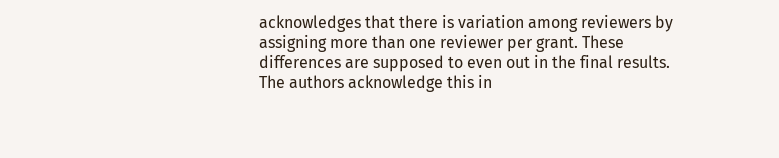acknowledges that there is variation among reviewers by assigning more than one reviewer per grant. These differences are supposed to even out in the final results. The authors acknowledge this in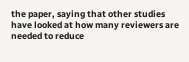the paper, saying that other studies have looked at how many reviewers are needed to reduce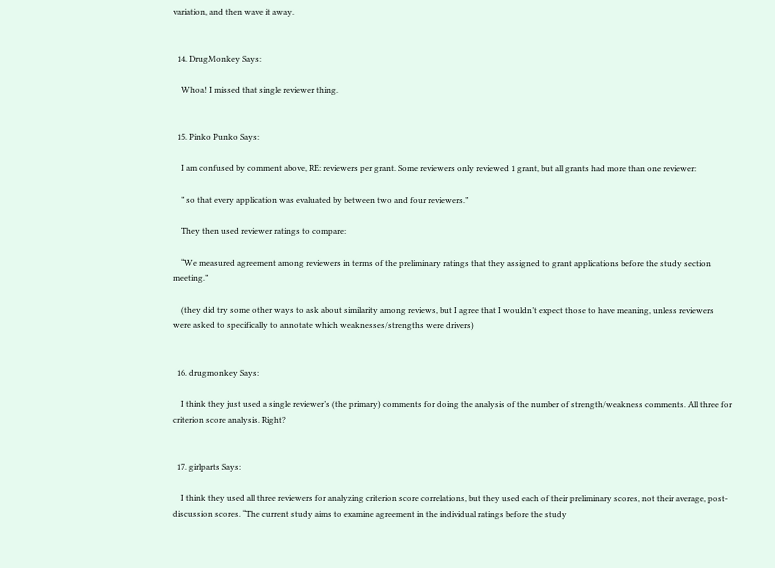variation, and then wave it away.


  14. DrugMonkey Says:

    Whoa! I missed that single reviewer thing.


  15. Pinko Punko Says:

    I am confused by comment above, RE: reviewers per grant. Some reviewers only reviewed 1 grant, but all grants had more than one reviewer:

    ” so that every application was evaluated by between two and four reviewers.”

    They then used reviewer ratings to compare:

    “We measured agreement among reviewers in terms of the preliminary ratings that they assigned to grant applications before the study section meeting.”

    (they did try some other ways to ask about similarity among reviews, but I agree that I wouldn’t expect those to have meaning, unless reviewers were asked to specifically to annotate which weaknesses/strengths were drivers)


  16. drugmonkey Says:

    I think they just used a single reviewer’s (the primary) comments for doing the analysis of the number of strength/weakness comments. All three for criterion score analysis. Right?


  17. girlparts Says:

    I think they used all three reviewers for analyzing criterion score correlations, but they used each of their preliminary scores, not their average, post-discussion scores. “The current study aims to examine agreement in the individual ratings before the study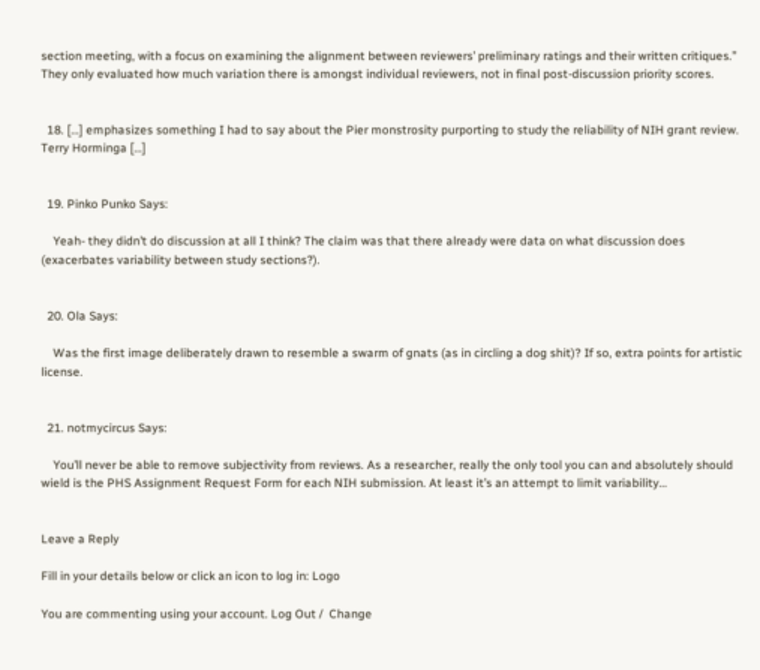section meeting, with a focus on examining the alignment between reviewers’ preliminary ratings and their written critiques.” They only evaluated how much variation there is amongst individual reviewers, not in final post-discussion priority scores.


  18. […] emphasizes something I had to say about the Pier monstrosity purporting to study the reliability of NIH grant review. Terry Horminga […]


  19. Pinko Punko Says:

    Yeah- they didn’t do discussion at all I think? The claim was that there already were data on what discussion does (exacerbates variability between study sections?).


  20. Ola Says:

    Was the first image deliberately drawn to resemble a swarm of gnats (as in circling a dog shit)? If so, extra points for artistic license.


  21. notmycircus Says:

    You’ll never be able to remove subjectivity from reviews. As a researcher, really the only tool you can and absolutely should wield is the PHS Assignment Request Form for each NIH submission. At least it’s an attempt to limit variability…


Leave a Reply

Fill in your details below or click an icon to log in: Logo

You are commenting using your account. Log Out /  Change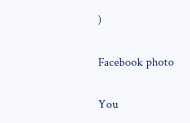)

Facebook photo

You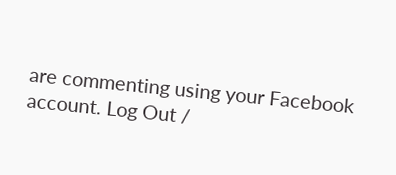are commenting using your Facebook account. Log Out /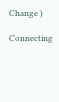Change )

Connecting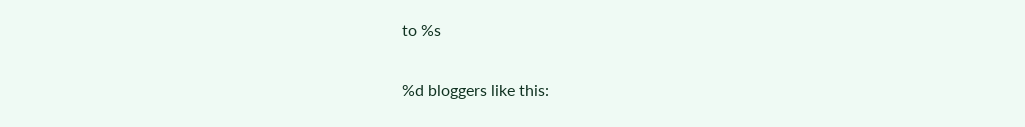to %s

%d bloggers like this: